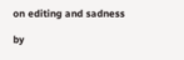on editing and sadness

by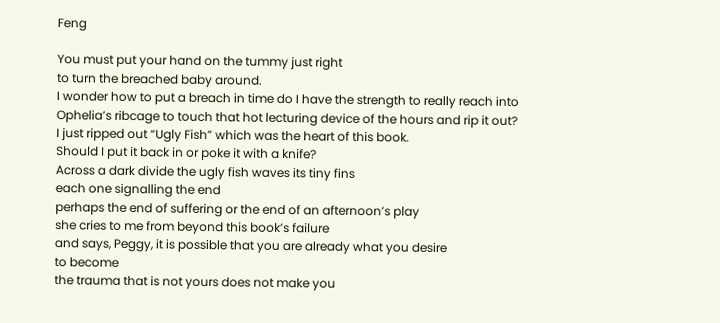Feng

You must put your hand on the tummy just right
to turn the breached baby around.
I wonder how to put a breach in time do I have the strength to really reach into Ophelia’s ribcage to touch that hot lecturing device of the hours and rip it out?
I just ripped out “Ugly Fish” which was the heart of this book.
Should I put it back in or poke it with a knife?
Across a dark divide the ugly fish waves its tiny fins
each one signalling the end
perhaps the end of suffering or the end of an afternoon’s play
she cries to me from beyond this book’s failure
and says, Peggy, it is possible that you are already what you desire
to become
the trauma that is not yours does not make you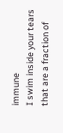immune
I swim inside your tears that are a fraction of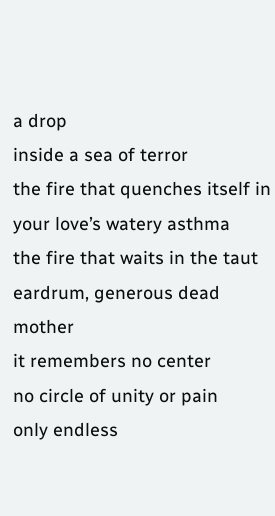a drop
inside a sea of terror
the fire that quenches itself in your love’s watery asthma
the fire that waits in the taut eardrum, generous dead mother
it remembers no center
no circle of unity or pain
only endless